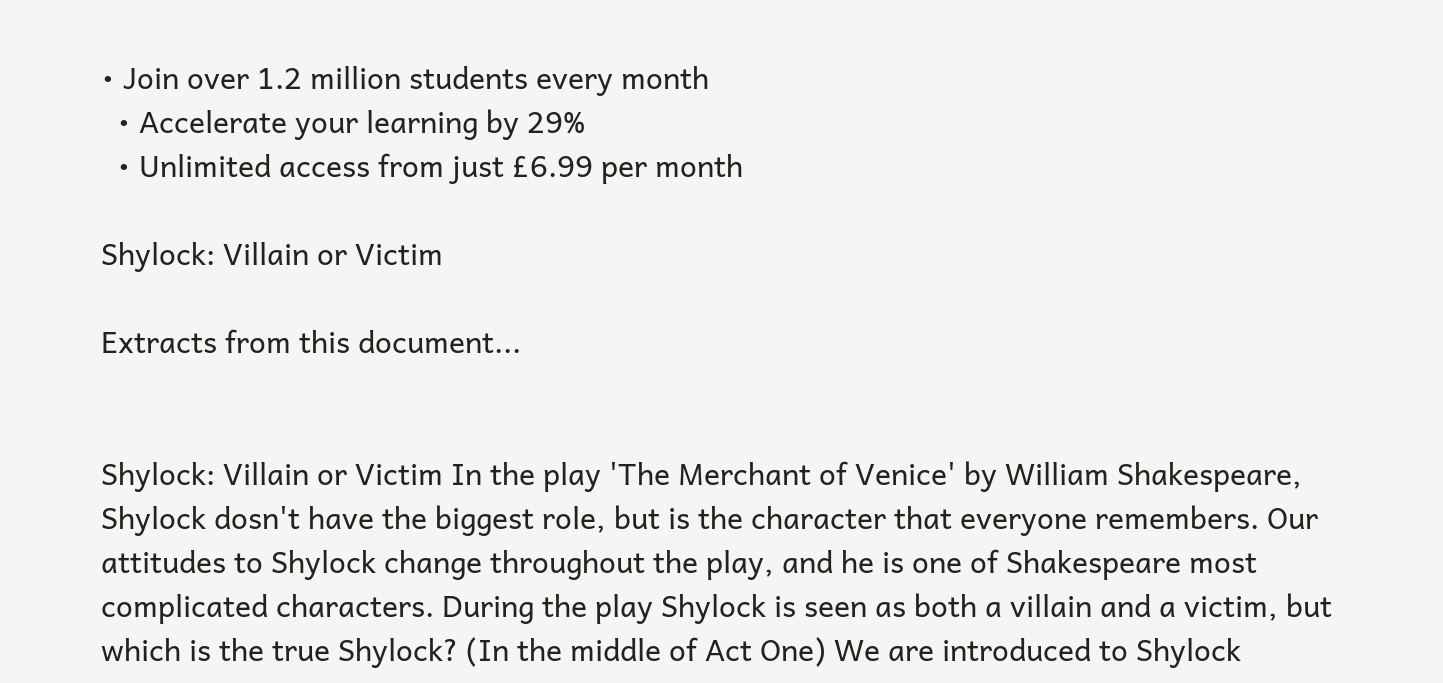• Join over 1.2 million students every month
  • Accelerate your learning by 29%
  • Unlimited access from just £6.99 per month

Shylock: Villain or Victim

Extracts from this document...


Shylock: Villain or Victim In the play 'The Merchant of Venice' by William Shakespeare, Shylock dosn't have the biggest role, but is the character that everyone remembers. Our attitudes to Shylock change throughout the play, and he is one of Shakespeare most complicated characters. During the play Shylock is seen as both a villain and a victim, but which is the true Shylock? (In the middle of Act One) We are introduced to Shylock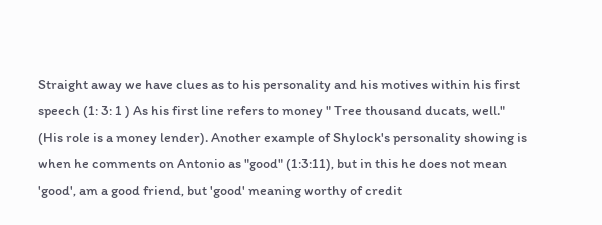Straight away we have clues as to his personality and his motives within his first speech (1: 3: 1 ) As his first line refers to money " Tree thousand ducats, well." (His role is a money lender). Another example of Shylock's personality showing is when he comments on Antonio as "good" (1:3:11), but in this he does not mean 'good', am a good friend, but 'good' meaning worthy of credit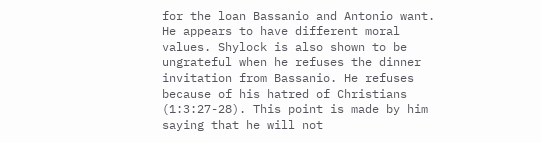for the loan Bassanio and Antonio want. He appears to have different moral values. Shylock is also shown to be ungrateful when he refuses the dinner invitation from Bassanio. He refuses because of his hatred of Christians (1:3:27-28). This point is made by him saying that he will not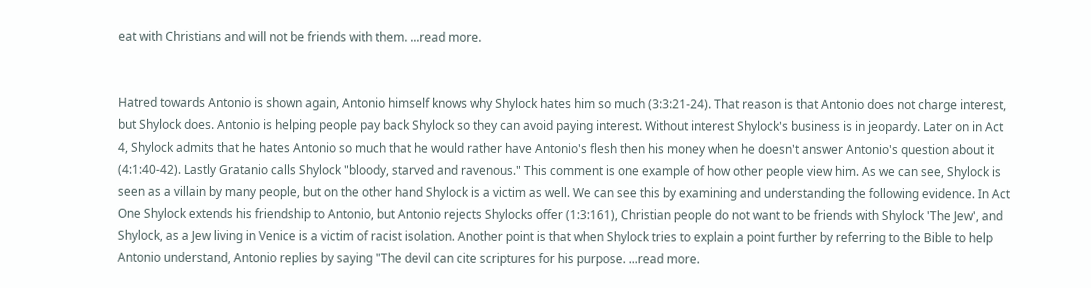eat with Christians and will not be friends with them. ...read more.


Hatred towards Antonio is shown again, Antonio himself knows why Shylock hates him so much (3:3:21-24). That reason is that Antonio does not charge interest, but Shylock does. Antonio is helping people pay back Shylock so they can avoid paying interest. Without interest Shylock's business is in jeopardy. Later on in Act 4, Shylock admits that he hates Antonio so much that he would rather have Antonio's flesh then his money when he doesn't answer Antonio's question about it (4:1:40-42). Lastly Gratanio calls Shylock "bloody, starved and ravenous." This comment is one example of how other people view him. As we can see, Shylock is seen as a villain by many people, but on the other hand Shylock is a victim as well. We can see this by examining and understanding the following evidence. In Act One Shylock extends his friendship to Antonio, but Antonio rejects Shylocks offer (1:3:161), Christian people do not want to be friends with Shylock 'The Jew', and Shylock, as a Jew living in Venice is a victim of racist isolation. Another point is that when Shylock tries to explain a point further by referring to the Bible to help Antonio understand, Antonio replies by saying "The devil can cite scriptures for his purpose. ...read more.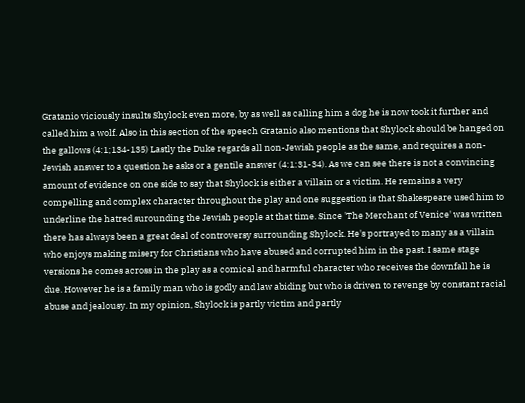Gratanio viciously insults Shylock even more, by as well as calling him a dog he is now took it further and called him a wolf. Also in this section of the speech Gratanio also mentions that Shylock should be hanged on the gallows (4:1;134-135) Lastly the Duke regards all non-Jewish people as the same, and requires a non-Jewish answer to a question he asks or a gentile answer (4:1:31-34). As we can see there is not a convincing amount of evidence on one side to say that Shylock is either a villain or a victim. He remains a very compelling and complex character throughout the play and one suggestion is that Shakespeare used him to underline the hatred surounding the Jewish people at that time. Since 'The Merchant of Venice' was written there has always been a great deal of controversy surrounding Shylock. He's portrayed to many as a villain who enjoys making misery for Christians who have abused and corrupted him in the past. I same stage versions he comes across in the play as a comical and harmful character who receives the downfall he is due. However he is a family man who is godly and law abiding but who is driven to revenge by constant racial abuse and jealousy. In my opinion, Shylock is partly victim and partly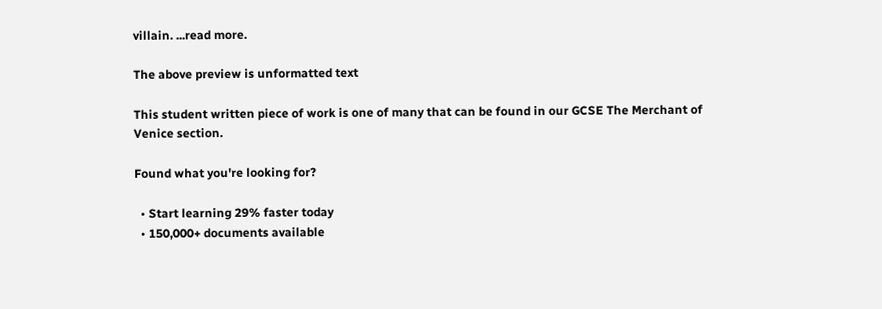villain. ...read more.

The above preview is unformatted text

This student written piece of work is one of many that can be found in our GCSE The Merchant of Venice section.

Found what you're looking for?

  • Start learning 29% faster today
  • 150,000+ documents available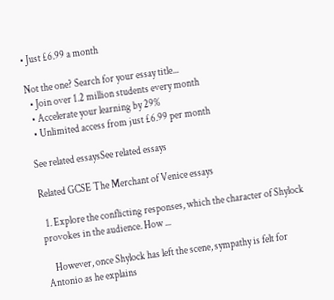• Just £6.99 a month

Not the one? Search for your essay title...
  • Join over 1.2 million students every month
  • Accelerate your learning by 29%
  • Unlimited access from just £6.99 per month

See related essaysSee related essays

Related GCSE The Merchant of Venice essays

  1. Explore the conflicting responses, which the character of Shylock provokes in the audience. How ...

    However, once Shylock has left the scene, sympathy is felt for Antonio as he explains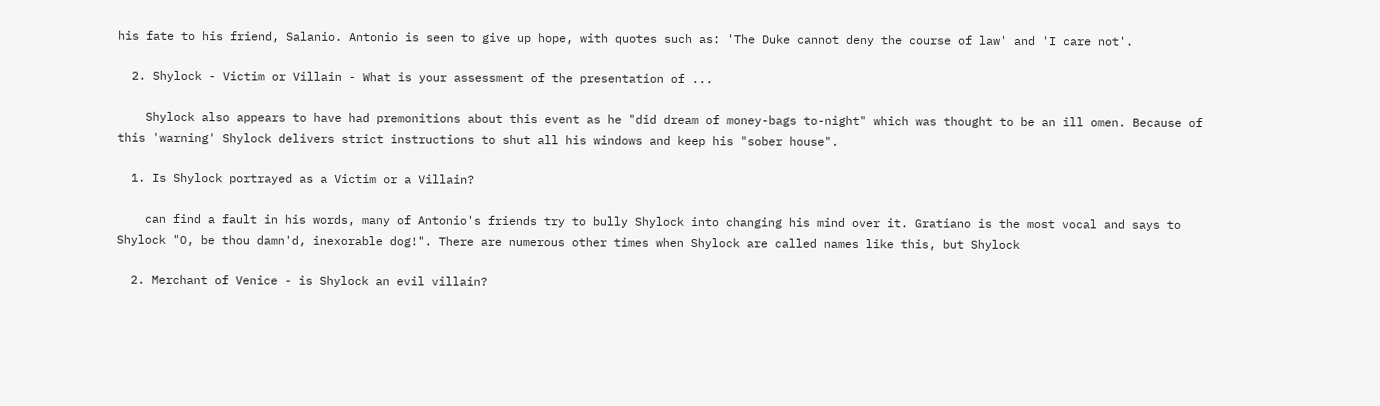his fate to his friend, Salanio. Antonio is seen to give up hope, with quotes such as: 'The Duke cannot deny the course of law' and 'I care not'.

  2. Shylock - Victim or Villain - What is your assessment of the presentation of ...

    Shylock also appears to have had premonitions about this event as he "did dream of money-bags to-night" which was thought to be an ill omen. Because of this 'warning' Shylock delivers strict instructions to shut all his windows and keep his "sober house".

  1. Is Shylock portrayed as a Victim or a Villain?

    can find a fault in his words, many of Antonio's friends try to bully Shylock into changing his mind over it. Gratiano is the most vocal and says to Shylock "O, be thou damn'd, inexorable dog!". There are numerous other times when Shylock are called names like this, but Shylock

  2. Merchant of Venice - is Shylock an evil villain?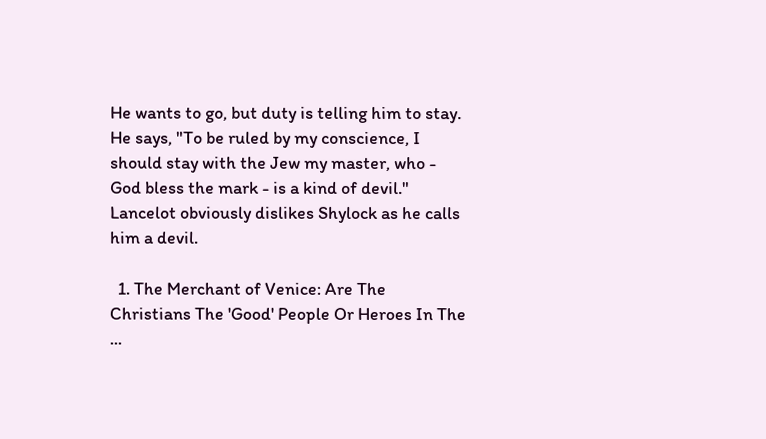He wants to go, but duty is telling him to stay. He says, "To be ruled by my conscience, I should stay with the Jew my master, who - God bless the mark - is a kind of devil." Lancelot obviously dislikes Shylock as he calls him a devil.

  1. The Merchant of Venice: Are The Christians The 'Good' People Or Heroes In The ...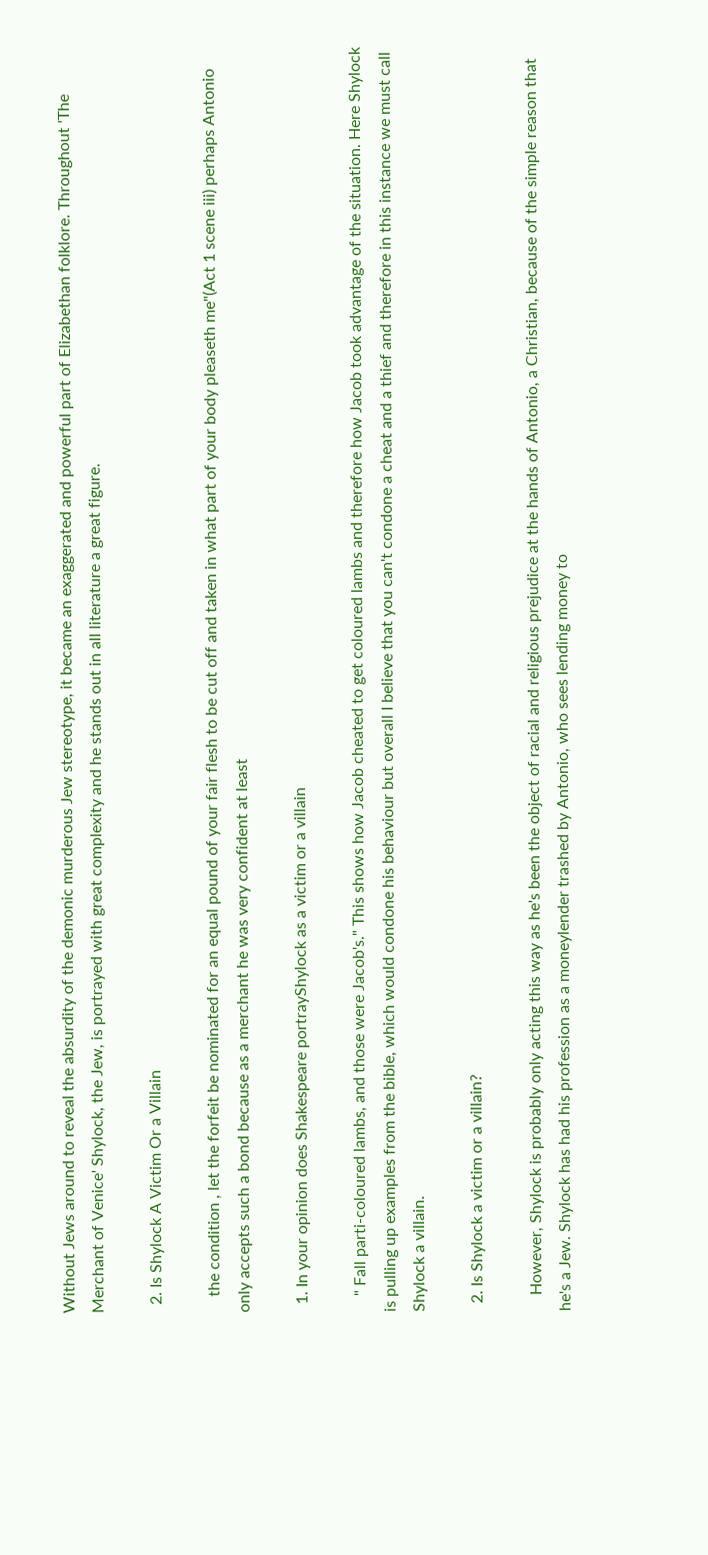Without Jews around to reveal the absurdity of the demonic murderous Jew stereotype, it became an exaggerated and powerful part of Elizabethan folklore. Throughout 'The Merchant of Venice' Shylock, the Jew, is portrayed with great complexity and he stands out in all literature a great figure.

  2. Is Shylock A Victim Or a Villain

    the condition , let the forfeit be nominated for an equal pound of your fair flesh to be cut off and taken in what part of your body pleaseth me"(Act 1 scene iii) perhaps Antonio only accepts such a bond because as a merchant he was very confident at least

  1. In your opinion does Shakespeare portrayShylock as a victim or a villain

    " Fall parti-coloured lambs, and those were Jacob's." This shows how Jacob cheated to get coloured lambs and therefore how Jacob took advantage of the situation. Here Shylock is pulling up examples from the bible, which would condone his behaviour but overall I believe that you can't condone a cheat and a thief and therefore in this instance we must call Shylock a villain.

  2. Is Shylock a victim or a villain?

    However, Shylock is probably only acting this way as he's been the object of racial and religious prejudice at the hands of Antonio, a Christian, because of the simple reason that he's a Jew. Shylock has had his profession as a moneylender trashed by Antonio, who sees lending money to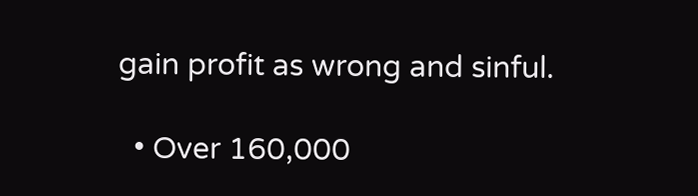gain profit as wrong and sinful.

  • Over 160,000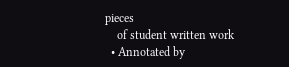pieces
    of student written work
  • Annotated by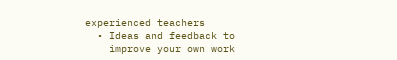experienced teachers
  • Ideas and feedback to
    improve your own work